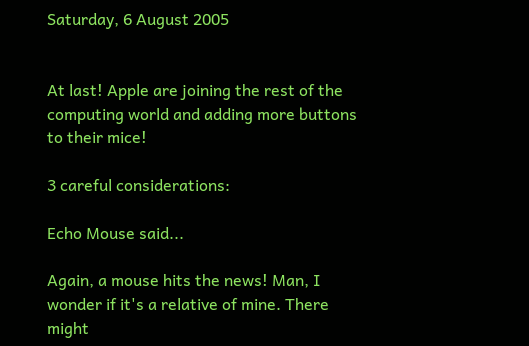Saturday, 6 August 2005


At last! Apple are joining the rest of the computing world and adding more buttons to their mice!

3 careful considerations:

Echo Mouse said...

Again, a mouse hits the news! Man, I wonder if it's a relative of mine. There might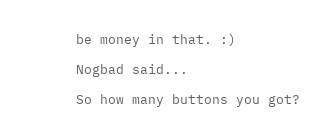be money in that. :)

Nogbad said...

So how many buttons you got?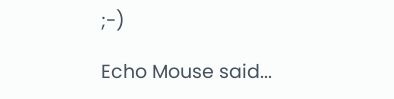;-)

Echo Mouse said...